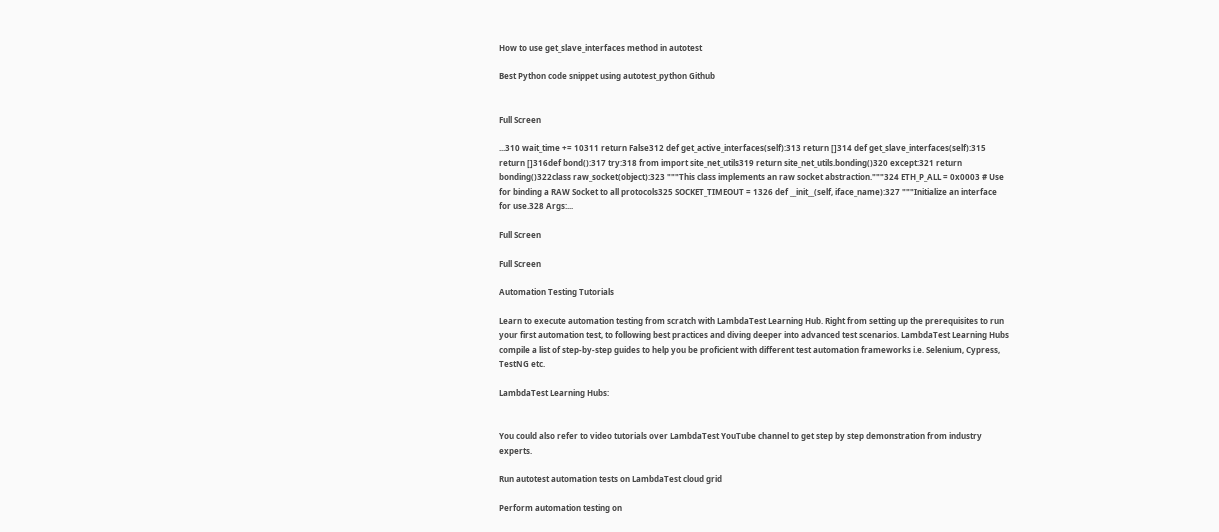How to use get_slave_interfaces method in autotest

Best Python code snippet using autotest_python Github


Full Screen

...310 wait_time += 10311 return False312 def get_active_interfaces(self):313 return []314 def get_slave_interfaces(self):315 return []316def bond():317 try:318 from import site_net_utils319 return site_net_utils.bonding()320 except:321 return bonding()322class raw_socket(object):323 """This class implements an raw socket abstraction."""324 ETH_P_ALL = 0x0003 # Use for binding a RAW Socket to all protocols325 SOCKET_TIMEOUT = 1326 def __init__(self, iface_name):327 """Initialize an interface for use.328 Args:...

Full Screen

Full Screen

Automation Testing Tutorials

Learn to execute automation testing from scratch with LambdaTest Learning Hub. Right from setting up the prerequisites to run your first automation test, to following best practices and diving deeper into advanced test scenarios. LambdaTest Learning Hubs compile a list of step-by-step guides to help you be proficient with different test automation frameworks i.e. Selenium, Cypress, TestNG etc.

LambdaTest Learning Hubs:


You could also refer to video tutorials over LambdaTest YouTube channel to get step by step demonstration from industry experts.

Run autotest automation tests on LambdaTest cloud grid

Perform automation testing on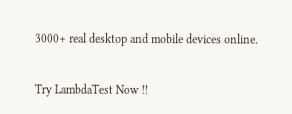3000+ real desktop and mobile devices online.

Try LambdaTest Now !!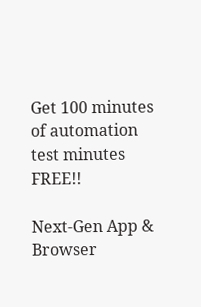Get 100 minutes of automation test minutes FREE!!

Next-Gen App & Browser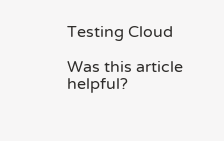Testing Cloud

Was this article helpful?